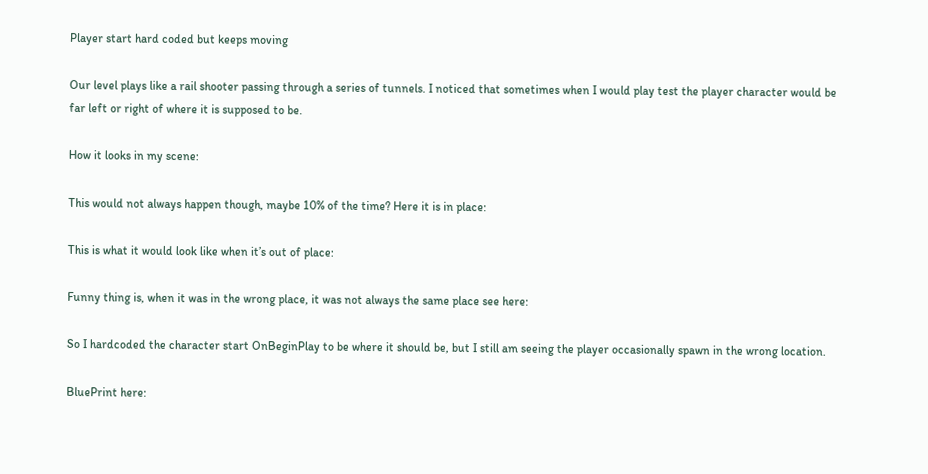Player start hard coded but keeps moving

Our level plays like a rail shooter passing through a series of tunnels. I noticed that sometimes when I would play test the player character would be far left or right of where it is supposed to be.

How it looks in my scene:

This would not always happen though, maybe 10% of the time? Here it is in place:

This is what it would look like when it’s out of place:

Funny thing is, when it was in the wrong place, it was not always the same place see here:

So I hardcoded the character start OnBeginPlay to be where it should be, but I still am seeing the player occasionally spawn in the wrong location.

BluePrint here: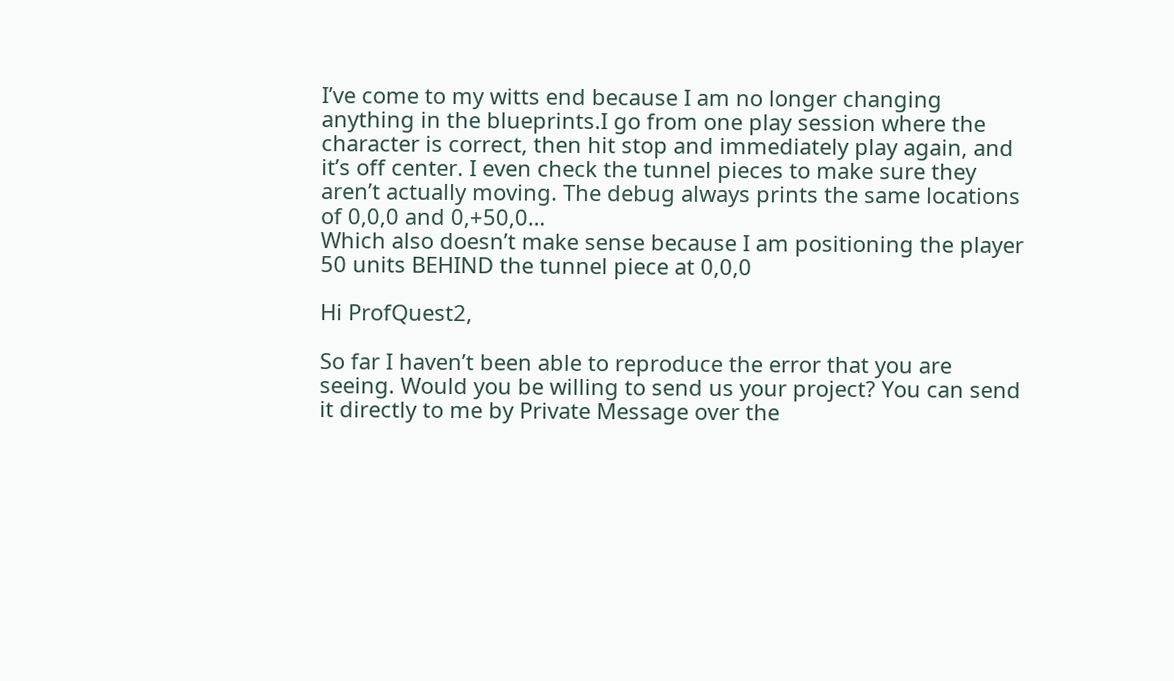I’ve come to my witts end because I am no longer changing anything in the blueprints.I go from one play session where the character is correct, then hit stop and immediately play again, and it’s off center. I even check the tunnel pieces to make sure they aren’t actually moving. The debug always prints the same locations of 0,0,0 and 0,+50,0…
Which also doesn’t make sense because I am positioning the player 50 units BEHIND the tunnel piece at 0,0,0

Hi ProfQuest2,

So far I haven’t been able to reproduce the error that you are seeing. Would you be willing to send us your project? You can send it directly to me by Private Message over the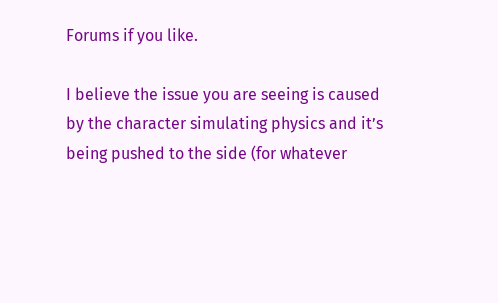Forums if you like.

I believe the issue you are seeing is caused by the character simulating physics and it’s being pushed to the side (for whatever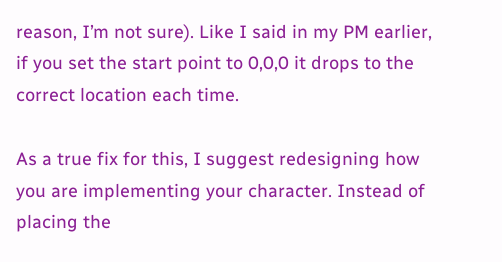reason, I’m not sure). Like I said in my PM earlier, if you set the start point to 0,0,0 it drops to the correct location each time.

As a true fix for this, I suggest redesigning how you are implementing your character. Instead of placing the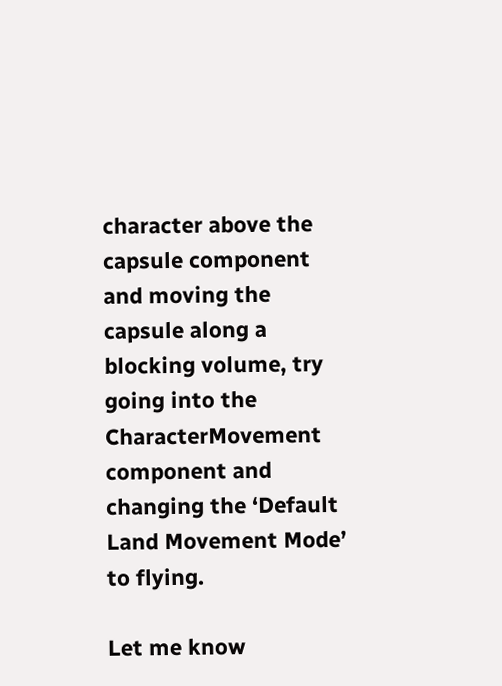character above the capsule component and moving the capsule along a blocking volume, try going into the CharacterMovement component and changing the ‘Default Land Movement Mode’ to flying.

Let me know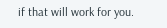if that will work for you.